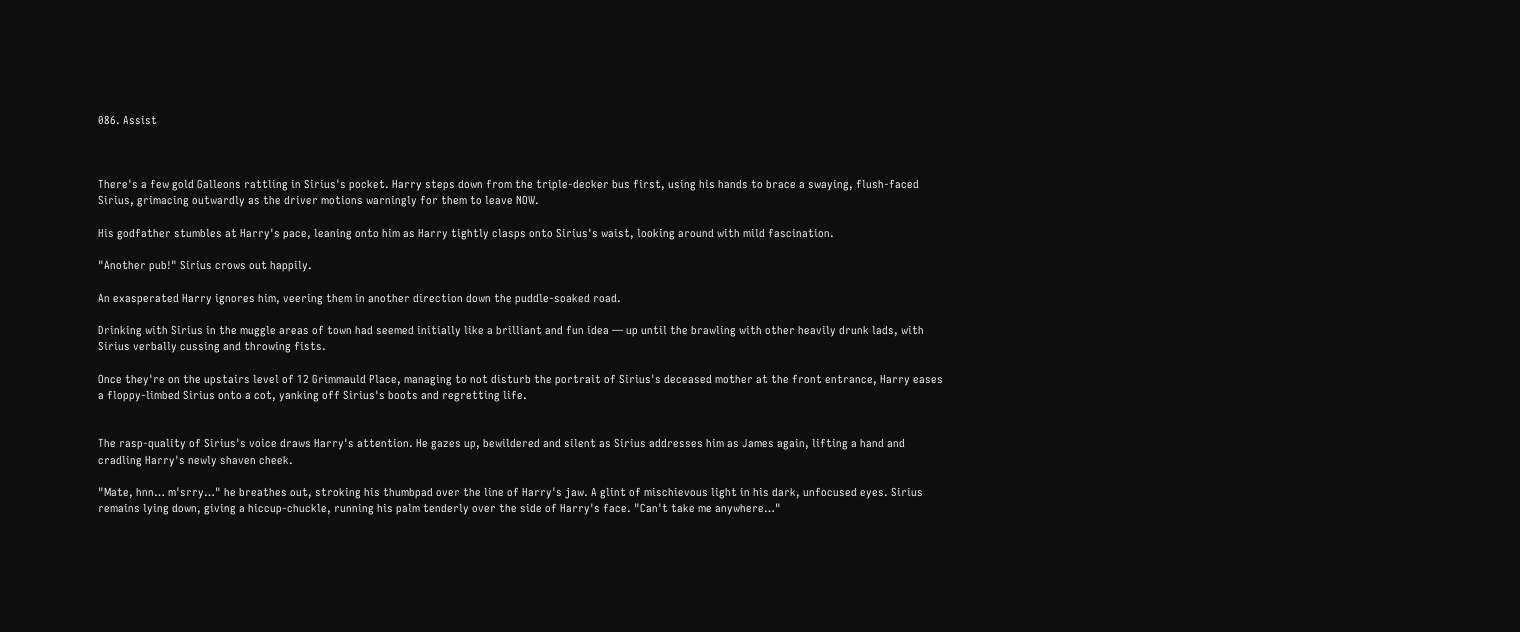086. Assist



There's a few gold Galleons rattling in Sirius's pocket. Harry steps down from the triple-decker bus first, using his hands to brace a swaying, flush-faced Sirius, grimacing outwardly as the driver motions warningly for them to leave NOW.

His godfather stumbles at Harry's pace, leaning onto him as Harry tightly clasps onto Sirius's waist, looking around with mild fascination.

"Another pub!" Sirius crows out happily.

An exasperated Harry ignores him, veering them in another direction down the puddle-soaked road.

Drinking with Sirius in the muggle areas of town had seemed initially like a brilliant and fun idea — up until the brawling with other heavily drunk lads, with Sirius verbally cussing and throwing fists.

Once they're on the upstairs level of 12 Grimmauld Place, managing to not disturb the portrait of Sirius's deceased mother at the front entrance, Harry eases a floppy-limbed Sirius onto a cot, yanking off Sirius's boots and regretting life.


The rasp-quality of Sirius's voice draws Harry's attention. He gazes up, bewildered and silent as Sirius addresses him as James again, lifting a hand and cradling Harry's newly shaven cheek.

"Mate, hnn… m'srry…" he breathes out, stroking his thumbpad over the line of Harry's jaw. A glint of mischievous light in his dark, unfocused eyes. Sirius remains lying down, giving a hiccup-chuckle, running his palm tenderly over the side of Harry's face. "Can't take me anywhere…"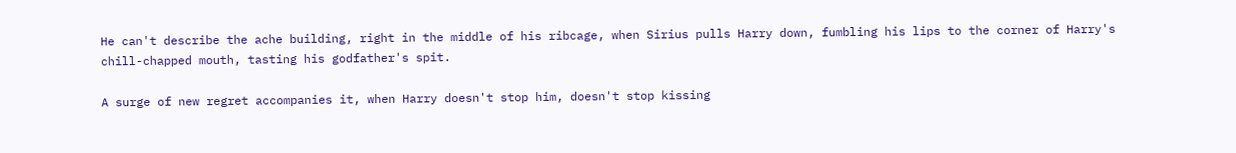He can't describe the ache building, right in the middle of his ribcage, when Sirius pulls Harry down, fumbling his lips to the corner of Harry's chill-chapped mouth, tasting his godfather's spit.

A surge of new regret accompanies it, when Harry doesn't stop him, doesn't stop kissing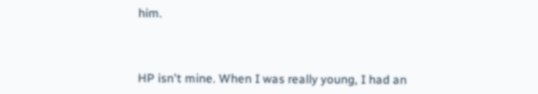him.



HP isn't mine. When I was really young, I had an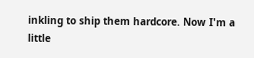inkling to ship them hardcore. Now I'm a little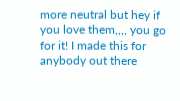more neutral but hey if you love them,,,, you go for it! I made this for anybody out there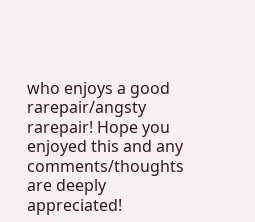who enjoys a good rarepair/angsty rarepair! Hope you enjoyed this and any comments/thoughts are deeply appreciated!